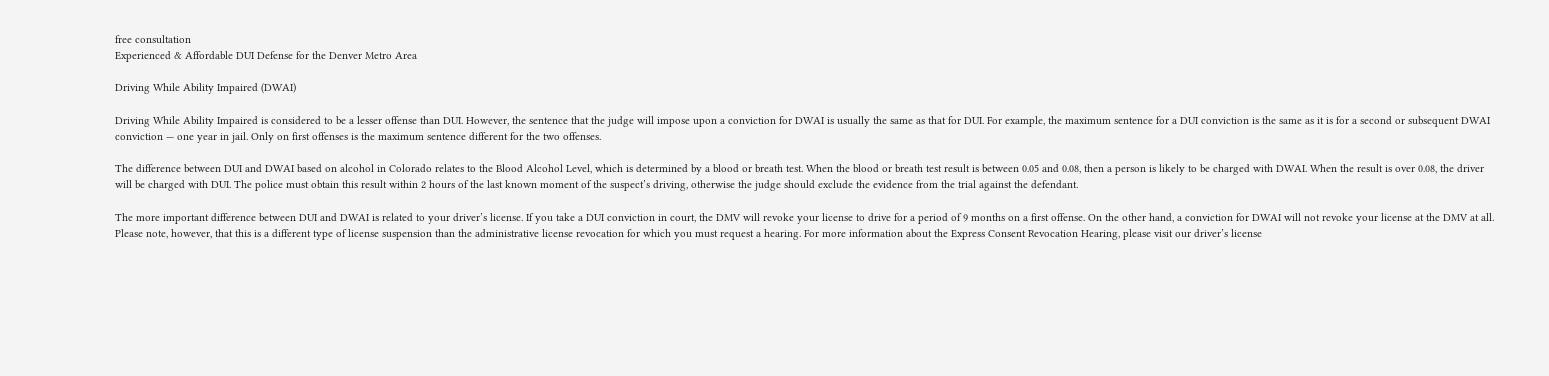free consultation
Experienced & Affordable DUI Defense for the Denver Metro Area

Driving While Ability Impaired (DWAI)

Driving While Ability Impaired is considered to be a lesser offense than DUI. However, the sentence that the judge will impose upon a conviction for DWAI is usually the same as that for DUI. For example, the maximum sentence for a DUI conviction is the same as it is for a second or subsequent DWAI conviction — one year in jail. Only on first offenses is the maximum sentence different for the two offenses.

The difference between DUI and DWAI based on alcohol in Colorado relates to the Blood Alcohol Level, which is determined by a blood or breath test. When the blood or breath test result is between 0.05 and 0.08, then a person is likely to be charged with DWAI. When the result is over 0.08, the driver will be charged with DUI. The police must obtain this result within 2 hours of the last known moment of the suspect’s driving, otherwise the judge should exclude the evidence from the trial against the defendant.

The more important difference between DUI and DWAI is related to your driver’s license. If you take a DUI conviction in court, the DMV will revoke your license to drive for a period of 9 months on a first offense. On the other hand, a conviction for DWAI will not revoke your license at the DMV at all. Please note, however, that this is a different type of license suspension than the administrative license revocation for which you must request a hearing. For more information about the Express Consent Revocation Hearing, please visit our driver’s license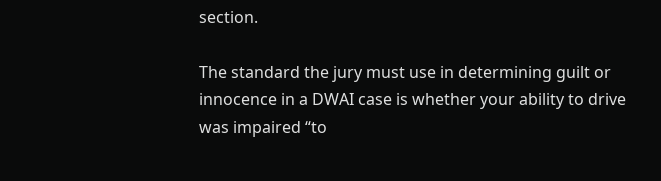section.

The standard the jury must use in determining guilt or innocence in a DWAI case is whether your ability to drive was impaired “to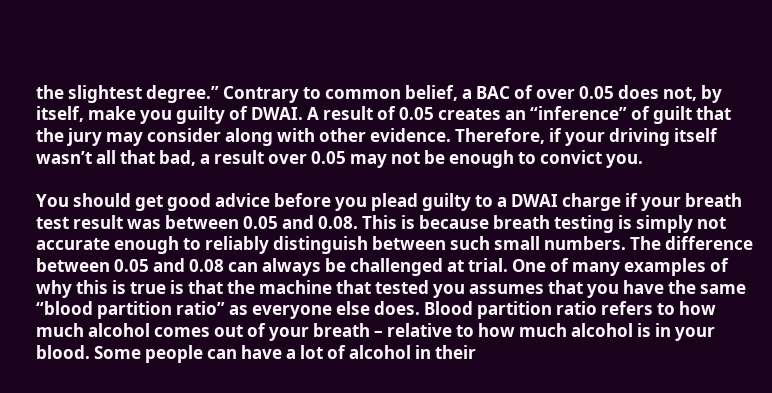the slightest degree.” Contrary to common belief, a BAC of over 0.05 does not, by itself, make you guilty of DWAI. A result of 0.05 creates an “inference” of guilt that the jury may consider along with other evidence. Therefore, if your driving itself wasn’t all that bad, a result over 0.05 may not be enough to convict you.

You should get good advice before you plead guilty to a DWAI charge if your breath test result was between 0.05 and 0.08. This is because breath testing is simply not accurate enough to reliably distinguish between such small numbers. The difference between 0.05 and 0.08 can always be challenged at trial. One of many examples of why this is true is that the machine that tested you assumes that you have the same “blood partition ratio” as everyone else does. Blood partition ratio refers to how much alcohol comes out of your breath – relative to how much alcohol is in your blood. Some people can have a lot of alcohol in their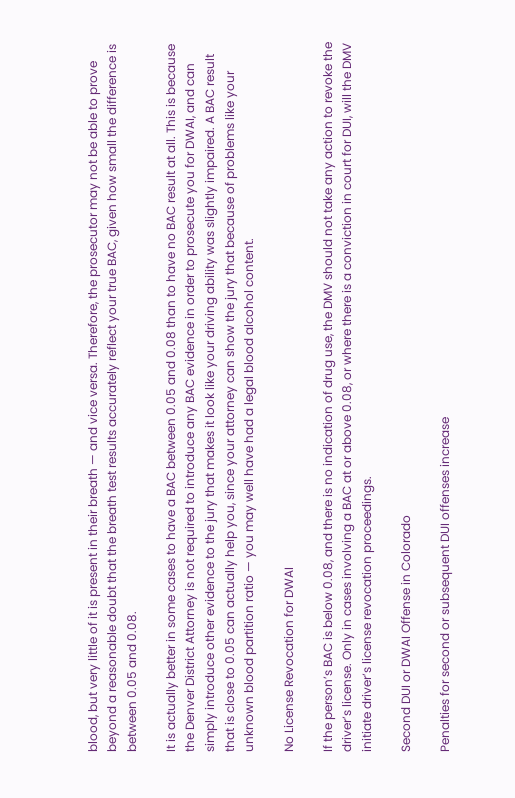blood, but very little of it is present in their breath — and vice versa. Therefore, the prosecutor may not be able to prove beyond a reasonable doubt that the breath test results accurately reflect your true BAC, given how small the difference is between 0.05 and 0.08.

It is actually better in some cases to have a BAC between 0.05 and 0.08 than to have no BAC result at all. This is because the Denver District Attorney is not required to introduce any BAC evidence in order to prosecute you for DWAI, and can simply introduce other evidence to the jury that makes it look like your driving ability was slightly impaired. A BAC result that is close to 0.05 can actually help you, since your attorney can show the jury that because of problems like your unknown blood partition ratio — you may well have had a legal blood alcohol content.

No License Revocation for DWAI

If the person’s BAC is below 0.08, and there is no indication of drug use, the DMV should not take any action to revoke the driver’s license. Only in cases involving a BAC at or above 0.08, or where there is a conviction in court for DUI, will the DMV initiate driver’s license revocation proceedings.

Second DUI or DWAI Offense in Colorado

Penalties for second or subsequent DUI offenses increase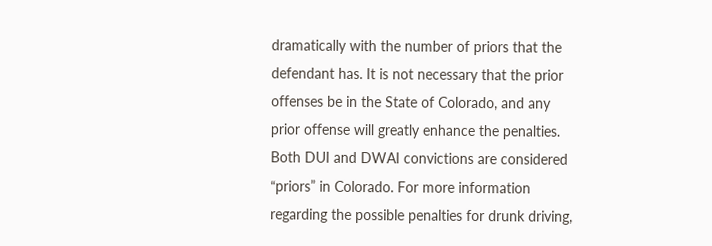dramatically with the number of priors that the defendant has. It is not necessary that the prior offenses be in the State of Colorado, and any prior offense will greatly enhance the penalties. Both DUI and DWAI convictions are considered “priors” in Colorado. For more information regarding the possible penalties for drunk driving,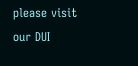please visit our DUI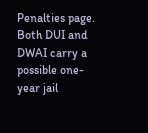Penalties page. Both DUI and DWAI carry a possible one-year jail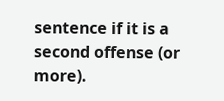sentence if it is a second offense (or more).